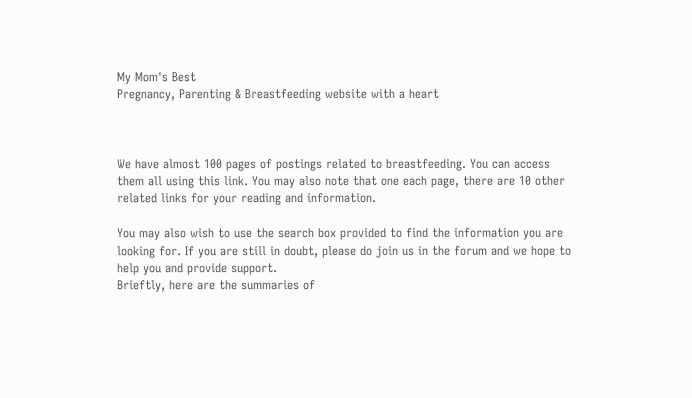My Mom's Best
Pregnancy, Parenting & Breastfeeding website with a heart



We have almost 100 pages of postings related to breastfeeding. You can access them all using this link. You may also note that one each page, there are 10 other related links for your reading and information.

You may also wish to use the search box provided to find the information you are looking for. If you are still in doubt, please do join us in the forum and we hope to help you and provide support.
Brieftly, here are the summaries of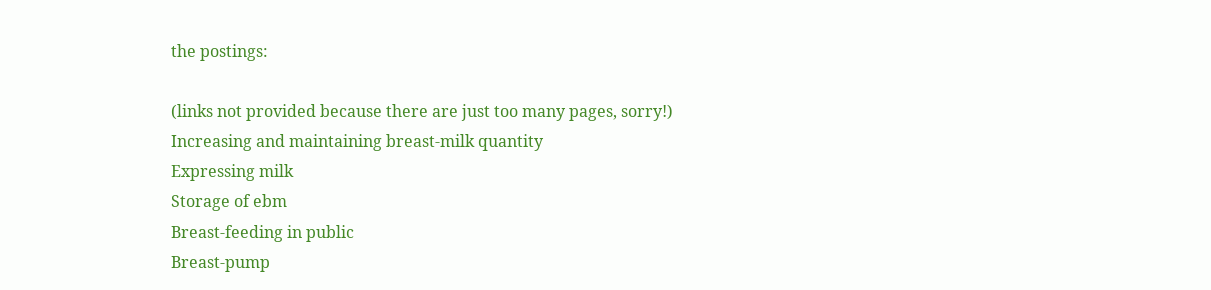the postings:

(links not provided because there are just too many pages, sorry!)
Increasing and maintaining breast-milk quantity
Expressing milk
Storage of ebm
Breast-feeding in public
Breast-pump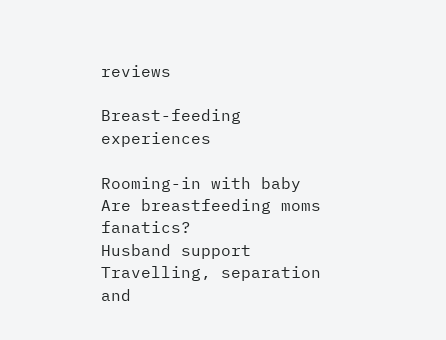reviews

Breast-feeding experiences

Rooming-in with baby
Are breastfeeding moms fanatics?
Husband support
Travelling, separation and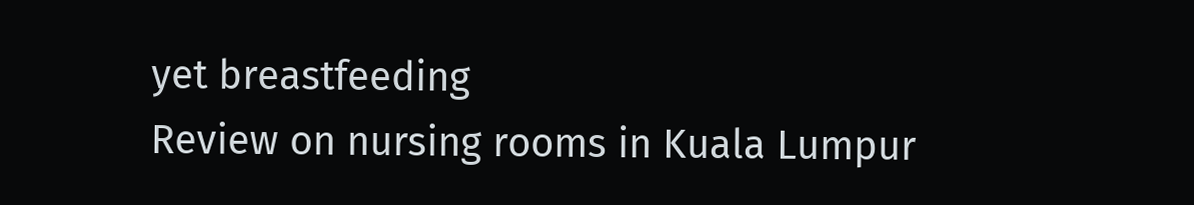yet breastfeeding
Review on nursing rooms in Kuala Lumpur